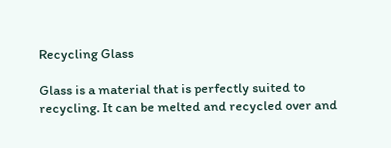Recycling Glass

Glass is a material that is perfectly suited to recycling. It can be melted and recycled over and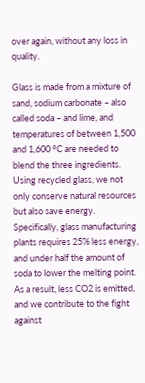over again, without any loss in quality.

Glass is made from a mixture of sand, sodium carbonate – also called soda – and lime, and temperatures of between 1,500 and 1,600 °C are needed to blend the three ingredients. Using recycled glass, we not only conserve natural resources but also save energy. Specifically, glass manufacturing plants requires 25% less energy, and under half the amount of soda to lower the melting point. As a result, less CO2 is emitted, and we contribute to the fight against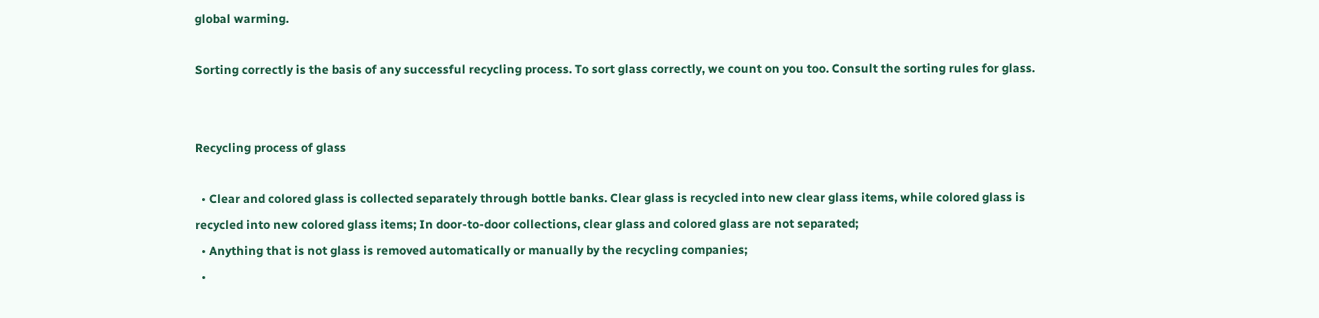global warming.

Sorting correctly is the basis of any successful recycling process. To sort glass correctly, we count on you too. Consult the sorting rules for glass.


Recycling process of glass

  • Clear and colored glass is collected separately through bottle banks. Clear glass is recycled into new clear glass items, while colored glass is recycled into new colored glass items; In door-to-door collections, clear glass and colored glass are not separated;
  • Anything that is not glass is removed automatically or manually by the recycling companies;
  •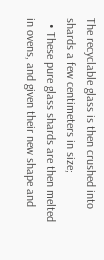The recyclable glass is then crushed into shards a few centimeters in size;
  • These pure glass shards are then melted in ovens, and given their new shape and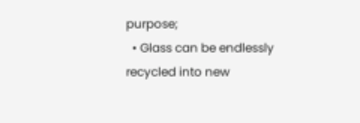purpose;
  • Glass can be endlessly recycled into new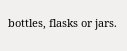bottles, flasks or jars.